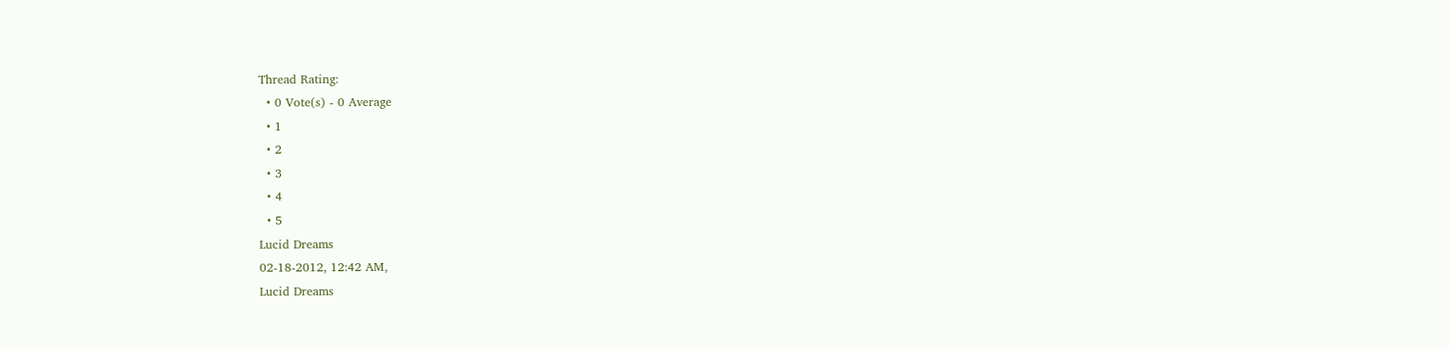Thread Rating:
  • 0 Vote(s) - 0 Average
  • 1
  • 2
  • 3
  • 4
  • 5
Lucid Dreams
02-18-2012, 12:42 AM,
Lucid Dreams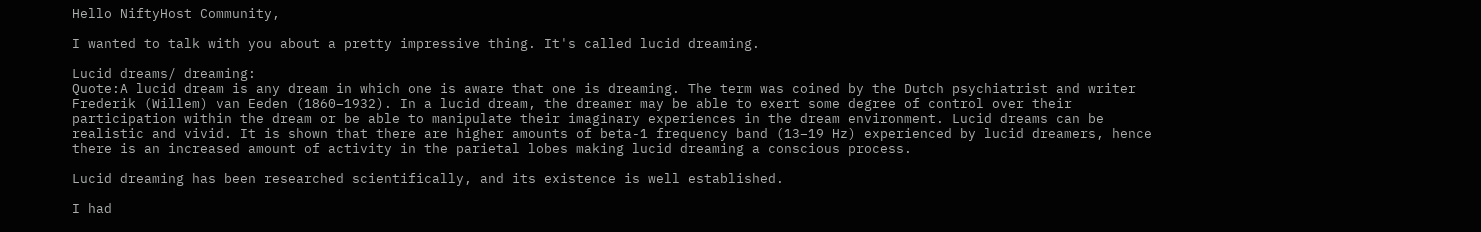Hello NiftyHost Community,

I wanted to talk with you about a pretty impressive thing. It's called lucid dreaming.

Lucid dreams/ dreaming:
Quote:A lucid dream is any dream in which one is aware that one is dreaming. The term was coined by the Dutch psychiatrist and writer Frederik (Willem) van Eeden (1860–1932). In a lucid dream, the dreamer may be able to exert some degree of control over their participation within the dream or be able to manipulate their imaginary experiences in the dream environment. Lucid dreams can be realistic and vivid. It is shown that there are higher amounts of beta-1 frequency band (13–19 Hz) experienced by lucid dreamers, hence there is an increased amount of activity in the parietal lobes making lucid dreaming a conscious process.

Lucid dreaming has been researched scientifically, and its existence is well established.

I had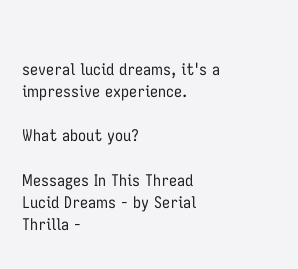several lucid dreams, it's a impressive experience.

What about you?

Messages In This Thread
Lucid Dreams - by Serial Thrilla -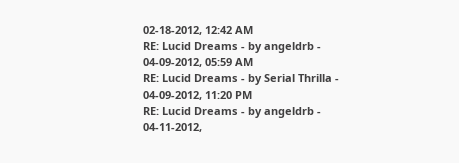02-18-2012, 12:42 AM
RE: Lucid Dreams - by angeldrb - 04-09-2012, 05:59 AM
RE: Lucid Dreams - by Serial Thrilla - 04-09-2012, 11:20 PM
RE: Lucid Dreams - by angeldrb - 04-11-2012,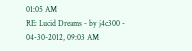01:05 AM
RE: Lucid Dreams - by j4c300 - 04-30-2012, 09:03 AM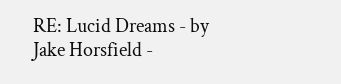RE: Lucid Dreams - by Jake Horsfield -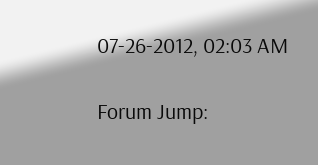07-26-2012, 02:03 AM

Forum Jump: